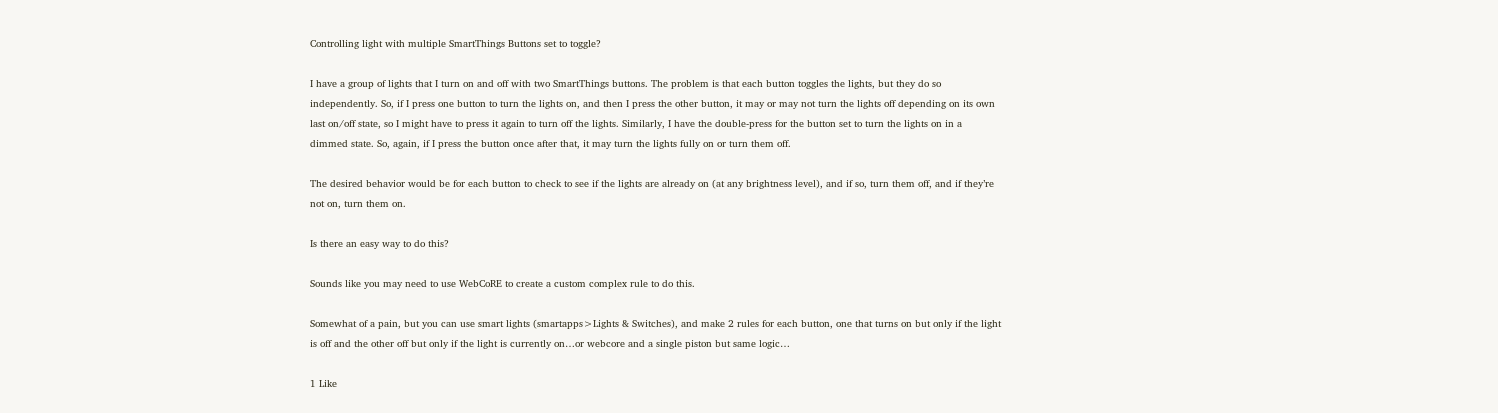Controlling light with multiple SmartThings Buttons set to toggle?

I have a group of lights that I turn on and off with two SmartThings buttons. The problem is that each button toggles the lights, but they do so independently. So, if I press one button to turn the lights on, and then I press the other button, it may or may not turn the lights off depending on its own last on/off state, so I might have to press it again to turn off the lights. Similarly, I have the double-press for the button set to turn the lights on in a dimmed state. So, again, if I press the button once after that, it may turn the lights fully on or turn them off.

The desired behavior would be for each button to check to see if the lights are already on (at any brightness level), and if so, turn them off, and if they’re not on, turn them on.

Is there an easy way to do this?

Sounds like you may need to use WebCoRE to create a custom complex rule to do this.

Somewhat of a pain, but you can use smart lights (smartapps>Lights & Switches), and make 2 rules for each button, one that turns on but only if the light is off and the other off but only if the light is currently on…or webcore and a single piston but same logic…

1 Like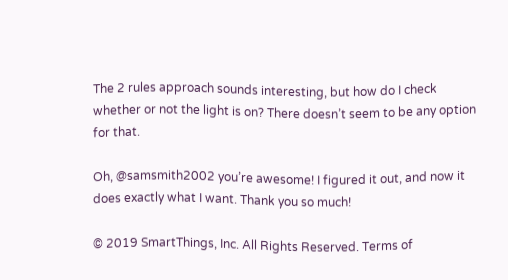The 2 rules approach sounds interesting, but how do I check whether or not the light is on? There doesn’t seem to be any option for that.

Oh, @samsmith2002 you’re awesome! I figured it out, and now it does exactly what I want. Thank you so much!

© 2019 SmartThings, Inc. All Rights Reserved. Terms of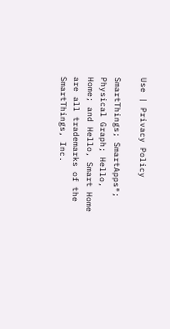Use | Privacy Policy

SmartThings; SmartApps®; Physical Graph; Hello, Home; and Hello, Smart Home are all trademarks of the SmartThings, Inc.